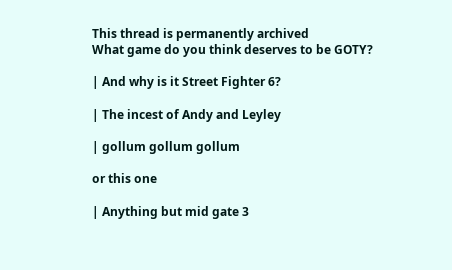This thread is permanently archived
What game do you think deserves to be GOTY?

| And why is it Street Fighter 6?

| The incest of Andy and Leyley

| gollum gollum gollum

or this one

| Anything but mid gate 3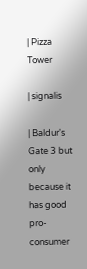| Pizza Tower

| signalis

| Baldur's Gate 3 but only because it has good pro-consumer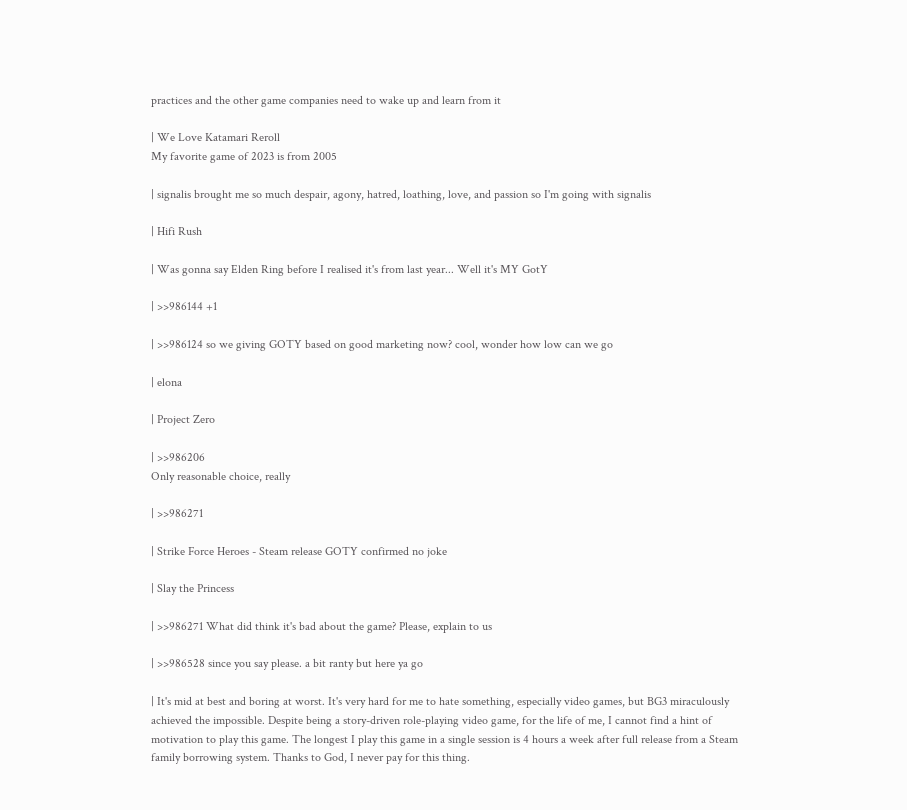practices and the other game companies need to wake up and learn from it

| We Love Katamari Reroll
My favorite game of 2023 is from 2005

| signalis brought me so much despair, agony, hatred, loathing, love, and passion so I'm going with signalis

| Hifi Rush

| Was gonna say Elden Ring before I realised it's from last year... Well it's MY GotY

| >>986144 +1

| >>986124 so we giving GOTY based on good marketing now? cool, wonder how low can we go

| elona

| Project Zero

| >>986206
Only reasonable choice, really

| >>986271

| Strike Force Heroes - Steam release GOTY confirmed no joke

| Slay the Princess

| >>986271 What did think it's bad about the game? Please, explain to us

| >>986528 since you say please. a bit ranty but here ya go

| It's mid at best and boring at worst. It's very hard for me to hate something, especially video games, but BG3 miraculously achieved the impossible. Despite being a story-driven role-playing video game, for the life of me, I cannot find a hint of motivation to play this game. The longest I play this game in a single session is 4 hours a week after full release from a Steam family borrowing system. Thanks to God, I never pay for this thing.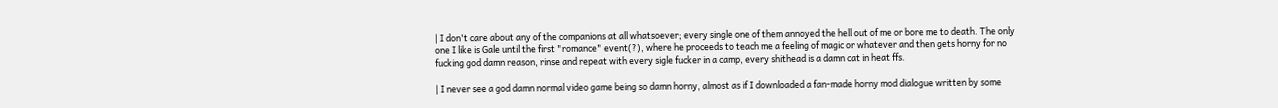| I don't care about any of the companions at all whatsoever; every single one of them annoyed the hell out of me or bore me to death. The only one I like is Gale until the first "romance" event(?), where he proceeds to teach me a feeling of magic or whatever and then gets horny for no fucking god damn reason, rinse and repeat with every sigle fucker in a camp, every shithead is a damn cat in heat ffs.

| I never see a god damn normal video game being so damn horny, almost as if I downloaded a fan-made horny mod dialogue written by some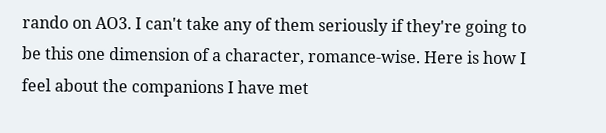rando on AO3. I can't take any of them seriously if they're going to be this one dimension of a character, romance-wise. Here is how I feel about the companions I have met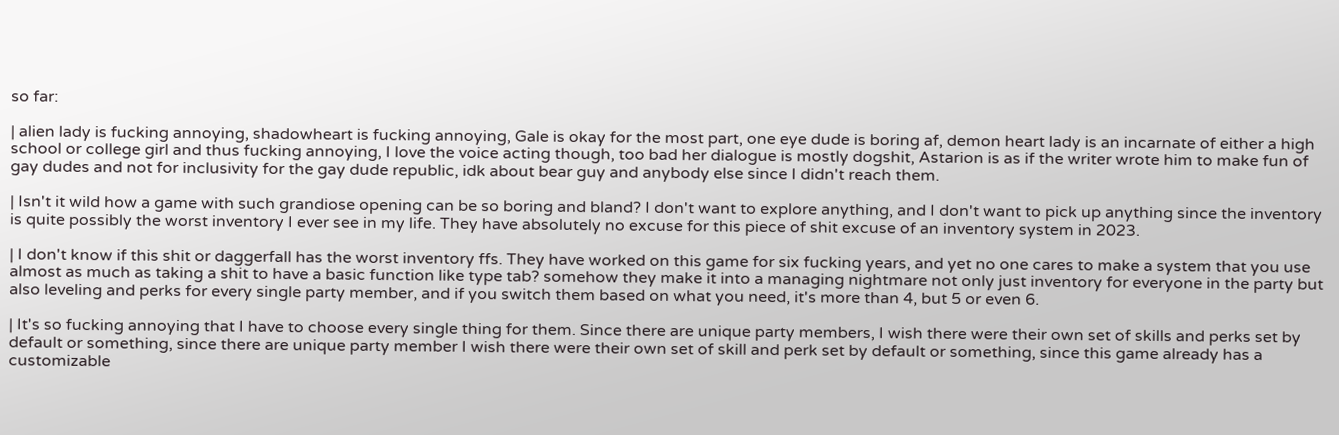so far:

| alien lady is fucking annoying, shadowheart is fucking annoying, Gale is okay for the most part, one eye dude is boring af, demon heart lady is an incarnate of either a high school or college girl and thus fucking annoying, I love the voice acting though, too bad her dialogue is mostly dogshit, Astarion is as if the writer wrote him to make fun of gay dudes and not for inclusivity for the gay dude republic, idk about bear guy and anybody else since I didn't reach them.

| Isn't it wild how a game with such grandiose opening can be so boring and bland? I don't want to explore anything, and I don't want to pick up anything since the inventory is quite possibly the worst inventory I ever see in my life. They have absolutely no excuse for this piece of shit excuse of an inventory system in 2023.

| I don't know if this shit or daggerfall has the worst inventory ffs. They have worked on this game for six fucking years, and yet no one cares to make a system that you use almost as much as taking a shit to have a basic function like type tab? somehow they make it into a managing nightmare not only just inventory for everyone in the party but also leveling and perks for every single party member, and if you switch them based on what you need, it's more than 4, but 5 or even 6.

| It's so fucking annoying that I have to choose every single thing for them. Since there are unique party members, I wish there were their own set of skills and perks set by default or something, since there are unique party member I wish there were their own set of skill and perk set by default or something, since this game already has a customizable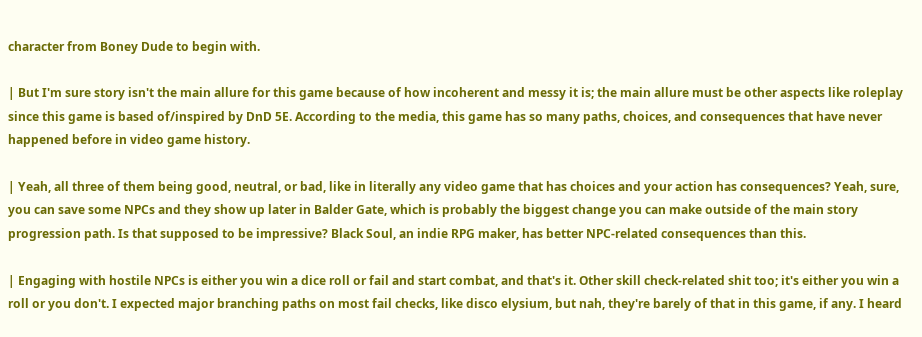character from Boney Dude to begin with.

| But I'm sure story isn't the main allure for this game because of how incoherent and messy it is; the main allure must be other aspects like roleplay since this game is based of/inspired by DnD 5E. According to the media, this game has so many paths, choices, and consequences that have never happened before in video game history.

| Yeah, all three of them being good, neutral, or bad, like in literally any video game that has choices and your action has consequences? Yeah, sure, you can save some NPCs and they show up later in Balder Gate, which is probably the biggest change you can make outside of the main story progression path. Is that supposed to be impressive? Black Soul, an indie RPG maker, has better NPC-related consequences than this.

| Engaging with hostile NPCs is either you win a dice roll or fail and start combat, and that's it. Other skill check-related shit too; it's either you win a roll or you don't. I expected major branching paths on most fail checks, like disco elysium, but nah, they're barely of that in this game, if any. I heard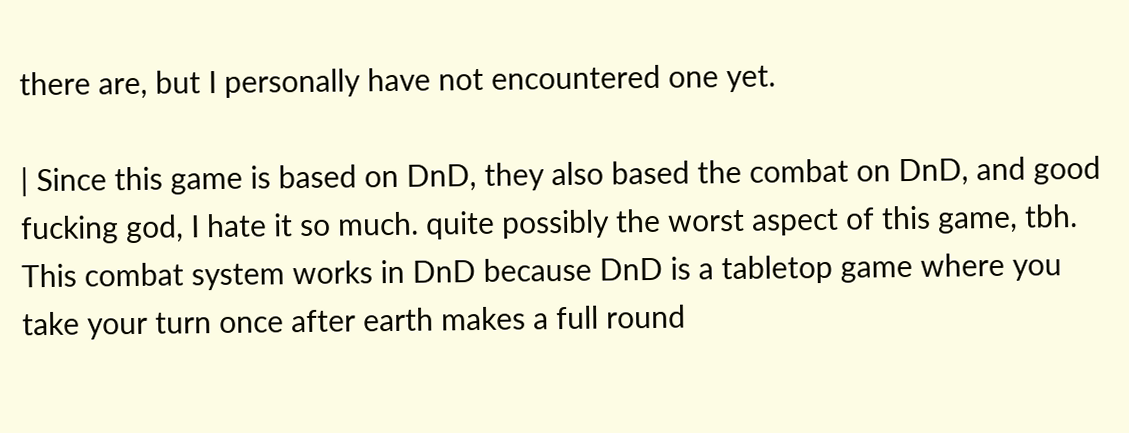there are, but I personally have not encountered one yet.

| Since this game is based on DnD, they also based the combat on DnD, and good fucking god, I hate it so much. quite possibly the worst aspect of this game, tbh. This combat system works in DnD because DnD is a tabletop game where you take your turn once after earth makes a full round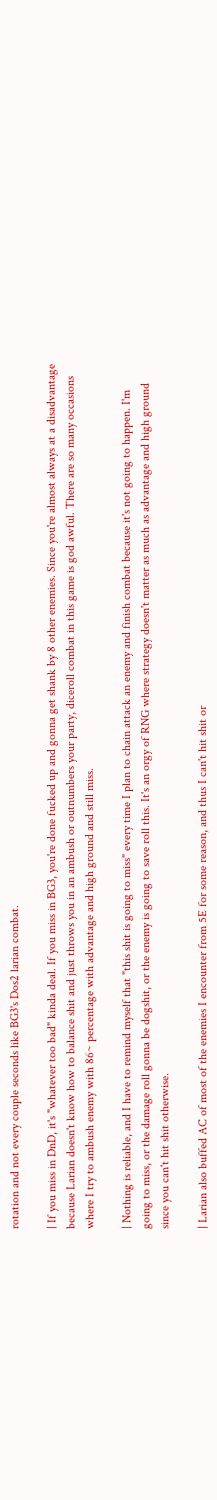rotation and not every couple seconds like BG3's Dos2 larian combat.

| If you miss in DnD, it's "whatever too bad" kinda deal. If you miss in BG3, you're done fucked up and gonna get shank by 8 other enemies. Since you're almost always at a disadvantage because Larian doesn't know how to balance shit and just throws you in an ambush or outnumbers your party, diceroll combat in this game is god awful. There are so many occasions where I try to ambush enemy with 86~ percentage with advantage and high ground and still miss.

| Nothing is reliable, and I have to remind myself that "this shit is going to miss" every time I plan to chain attack an enemy and finish combat because it's not going to happen. I'm going to miss, or the damage roll gonna be dogshit, or the enemy is going to save roll this. It's an orgy of RNG where strategy doesn't matter as much as advantage and high ground since you can't hit shit otherwise.

| Larian also buffed AC of most of the enemies I encounter from 5E for some reason, and thus I can't hit shit or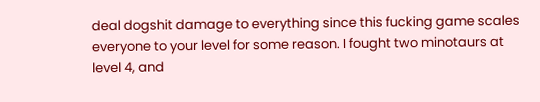deal dogshit damage to everything since this fucking game scales everyone to your level for some reason. I fought two minotaurs at level 4, and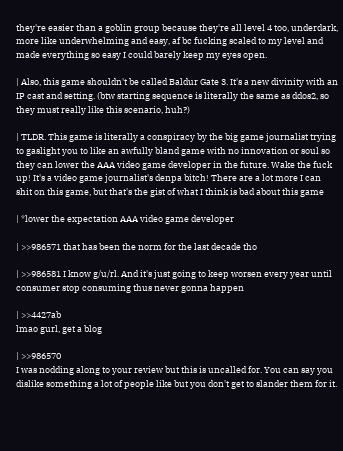they're easier than a goblin group because they're all level 4 too, underdark, more like underwhelming and easy, af bc fucking scaled to my level and made everything so easy I could barely keep my eyes open.

| Also, this game shouldn't be called Baldur Gate 3. It's a new divinity with an IP cast and setting. (btw starting sequence is literally the same as ddos2, so they must really like this scenario, huh?)

| TLDR. This game is literally a conspiracy by the big game journalist trying to gaslight you to like an awfully bland game with no innovation or soul so they can lower the AAA video game developer in the future. Wake the fuck up! It's a video game journalist's denpa bitch! There are a lot more I can shit on this game, but that's the gist of what I think is bad about this game

| *lower the expectation AAA video game developer

| >>986571 that has been the norm for the last decade tho

| >>986581 I know g/u/rl. And it's just going to keep worsen every year until consumer stop consuming thus never gonna happen

| >>4427ab
lmao gurl, get a blog

| >>986570
I was nodding along to your review but this is uncalled for. You can say you dislike something a lot of people like but you don't get to slander them for it.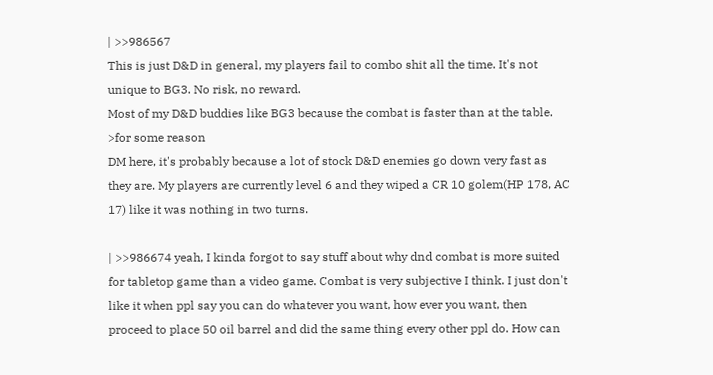| >>986567
This is just D&D in general, my players fail to combo shit all the time. It's not unique to BG3. No risk, no reward.
Most of my D&D buddies like BG3 because the combat is faster than at the table.
>for some reason
DM here, it's probably because a lot of stock D&D enemies go down very fast as they are. My players are currently level 6 and they wiped a CR 10 golem(HP 178, AC 17) like it was nothing in two turns.

| >>986674 yeah, I kinda forgot to say stuff about why dnd combat is more suited for tabletop game than a video game. Combat is very subjective I think. I just don't like it when ppl say you can do whatever you want, how ever you want, then proceed to place 50 oil barrel and did the same thing every other ppl do. How can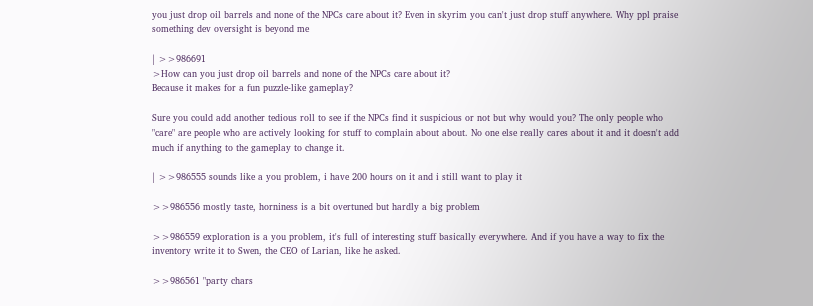you just drop oil barrels and none of the NPCs care about it? Even in skyrim you can't just drop stuff anywhere. Why ppl praise something dev oversight is beyond me

| >>986691
>How can you just drop oil barrels and none of the NPCs care about it?
Because it makes for a fun puzzle-like gameplay?

Sure you could add another tedious roll to see if the NPCs find it suspicious or not but why would you? The only people who "care" are people who are actively looking for stuff to complain about about. No one else really cares about it and it doesn't add much if anything to the gameplay to change it.

| >>986555 sounds like a you problem, i have 200 hours on it and i still want to play it

>>986556 mostly taste, horniness is a bit overtuned but hardly a big problem

>>986559 exploration is a you problem, it's full of interesting stuff basically everywhere. And if you have a way to fix the inventory write it to Swen, the CEO of Larian, like he asked.

>>986561 "party chars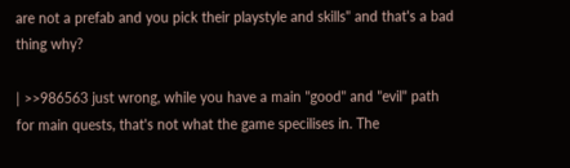are not a prefab and you pick their playstyle and skills" and that's a bad thing why?

| >>986563 just wrong, while you have a main "good" and "evil" path for main quests, that's not what the game specilises in. The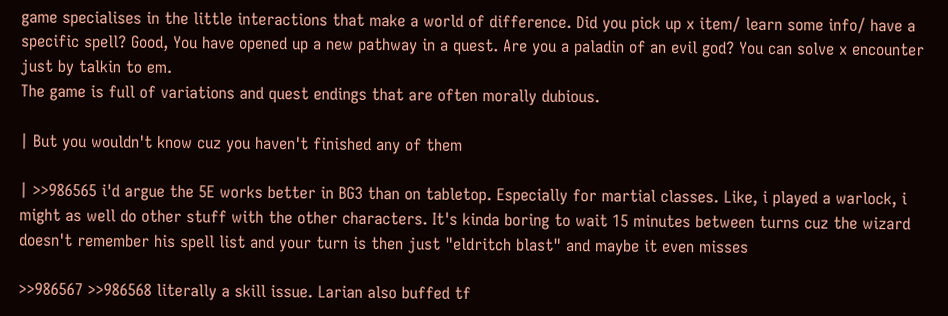game specialises in the little interactions that make a world of difference. Did you pick up x item/ learn some info/ have a specific spell? Good, You have opened up a new pathway in a quest. Are you a paladin of an evil god? You can solve x encounter just by talkin to em.
The game is full of variations and quest endings that are often morally dubious.

| But you wouldn't know cuz you haven't finished any of them

| >>986565 i'd argue the 5E works better in BG3 than on tabletop. Especially for martial classes. Like, i played a warlock, i might as well do other stuff with the other characters. It's kinda boring to wait 15 minutes between turns cuz the wizard doesn't remember his spell list and your turn is then just "eldritch blast" and maybe it even misses

>>986567 >>986568 literally a skill issue. Larian also buffed tf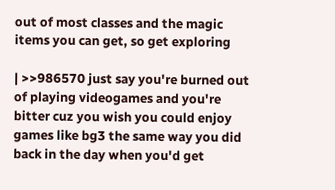out of most classes and the magic items you can get, so get exploring

| >>986570 just say you're burned out of playing videogames and you're bitter cuz you wish you could enjoy games like bg3 the same way you did back in the day when you'd get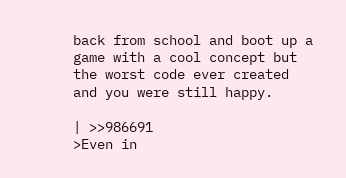back from school and boot up a game with a cool concept but the worst code ever created and you were still happy.

| >>986691
>Even in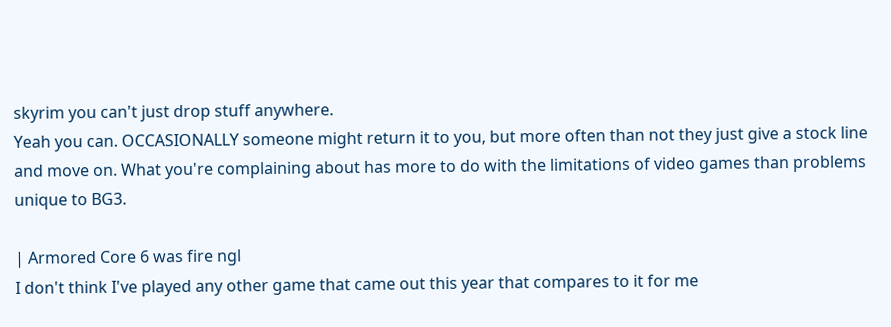skyrim you can't just drop stuff anywhere.
Yeah you can. OCCASIONALLY someone might return it to you, but more often than not they just give a stock line and move on. What you're complaining about has more to do with the limitations of video games than problems unique to BG3.

| Armored Core 6 was fire ngl
I don't think I've played any other game that came out this year that compares to it for me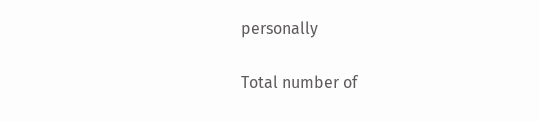personally

Total number of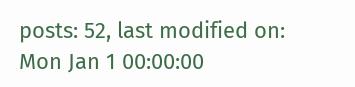posts: 52, last modified on: Mon Jan 1 00:00:00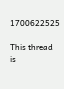1700622525

This thread is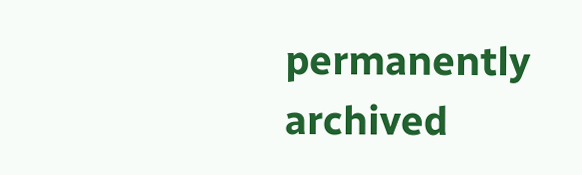permanently archived